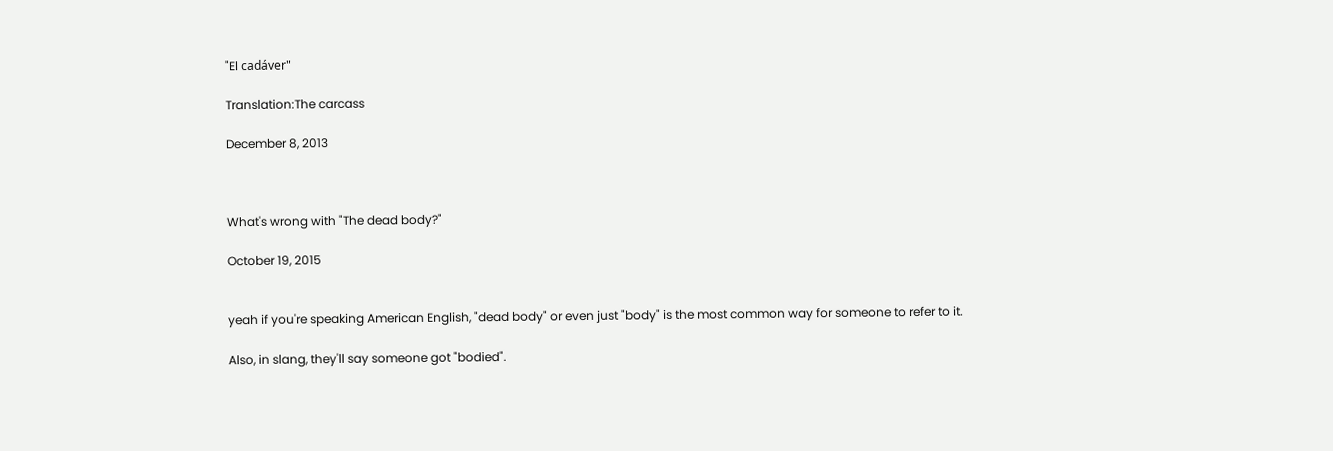"El cadáver"

Translation:The carcass

December 8, 2013



What's wrong with "The dead body?"

October 19, 2015


yeah if you're speaking American English, "dead body" or even just "body" is the most common way for someone to refer to it.

Also, in slang, they'll say someone got "bodied".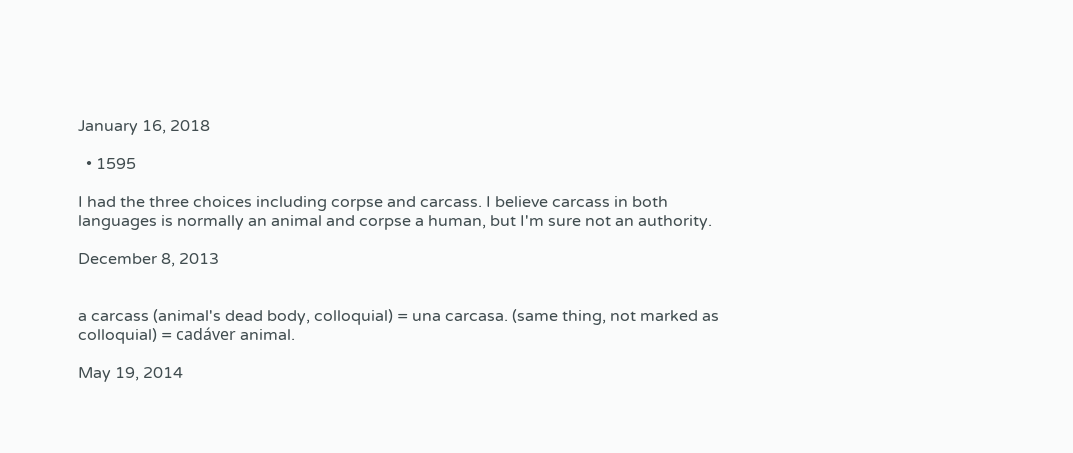January 16, 2018

  • 1595

I had the three choices including corpse and carcass. I believe carcass in both languages is normally an animal and corpse a human, but I'm sure not an authority.

December 8, 2013


a carcass (animal's dead body, colloquial) = una carcasa. (same thing, not marked as colloquial) = cadáver animal.

May 19, 2014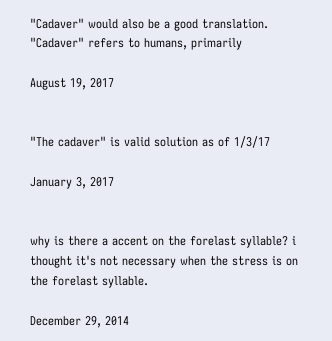"Cadaver" would also be a good translation. "Cadaver" refers to humans, primarily

August 19, 2017


"The cadaver" is valid solution as of 1/3/17

January 3, 2017


why is there a accent on the forelast syllable? i thought it's not necessary when the stress is on the forelast syllable.

December 29, 2014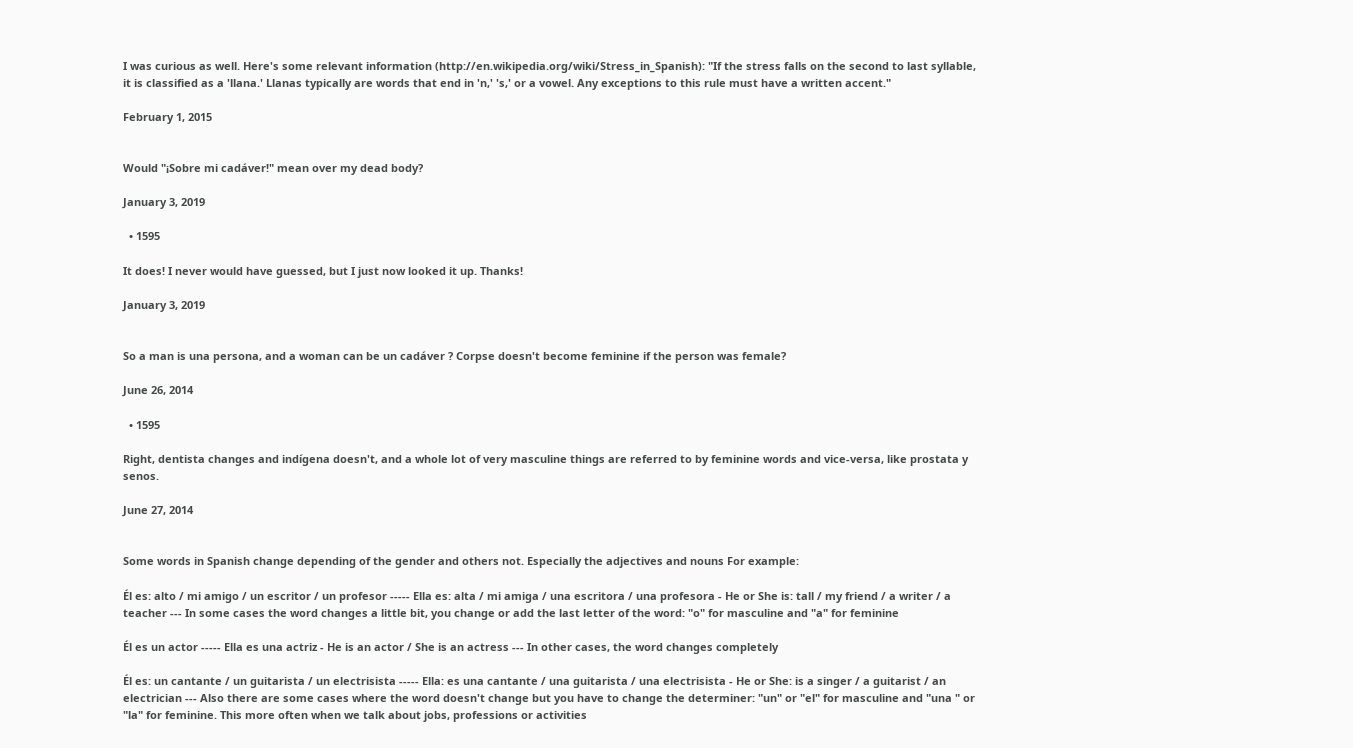I was curious as well. Here's some relevant information (http://en.wikipedia.org/wiki/Stress_in_Spanish): "If the stress falls on the second to last syllable, it is classified as a 'llana.' Llanas typically are words that end in 'n,' 's,' or a vowel. Any exceptions to this rule must have a written accent."

February 1, 2015


Would "¡Sobre mi cadáver!" mean over my dead body?

January 3, 2019

  • 1595

It does! I never would have guessed, but I just now looked it up. Thanks!

January 3, 2019


So a man is una persona, and a woman can be un cadáver ? Corpse doesn't become feminine if the person was female?

June 26, 2014

  • 1595

Right, dentista changes and indígena doesn't, and a whole lot of very masculine things are referred to by feminine words and vice-versa, like prostata y senos.

June 27, 2014


Some words in Spanish change depending of the gender and others not. Especially the adjectives and nouns For example:

Él es: alto / mi amigo / un escritor / un profesor ----- Ella es: alta / mi amiga / una escritora / una profesora - He or She is: tall / my friend / a writer / a teacher --- In some cases the word changes a little bit, you change or add the last letter of the word: "o" for masculine and "a" for feminine

Él es un actor ----- Ella es una actriz - He is an actor / She is an actress --- In other cases, the word changes completely

Él es: un cantante / un guitarista / un electrisista ----- Ella: es una cantante / una guitarista / una electrisista - He or She: is a singer / a guitarist / an electrician --- Also there are some cases where the word doesn't change but you have to change the determiner: "un" or "el" for masculine and "una " or "la" for feminine. This more often when we talk about jobs, professions or activities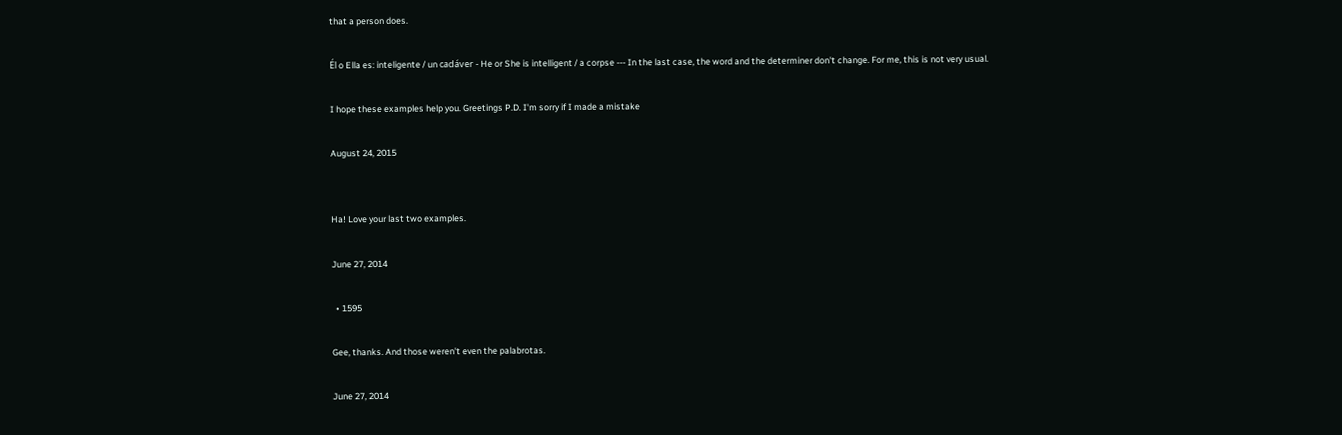that a person does.

Él o Ella es: inteligente / un cadáver - He or She is intelligent / a corpse --- In the last case, the word and the determiner don't change. For me, this is not very usual.

I hope these examples help you. Greetings P.D. I'm sorry if I made a mistake

August 24, 2015


Ha! Love your last two examples.

June 27, 2014

  • 1595

Gee, thanks. And those weren't even the palabrotas.

June 27, 2014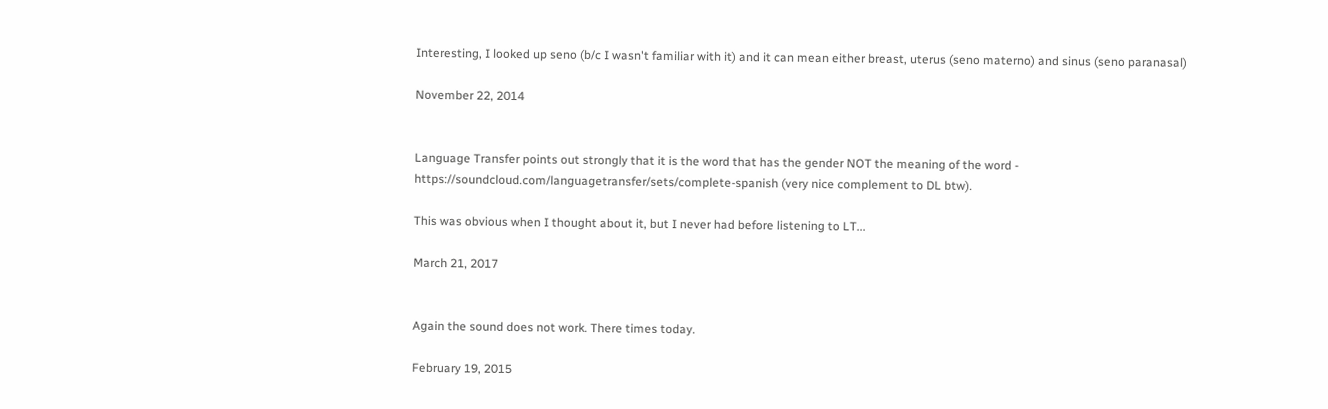Interesting, I looked up seno (b/c I wasn't familiar with it) and it can mean either breast, uterus (seno materno) and sinus (seno paranasal)

November 22, 2014


Language Transfer points out strongly that it is the word that has the gender NOT the meaning of the word - https://soundcloud.com/languagetransfer/sets/complete-spanish (very nice complement to DL btw).

This was obvious when I thought about it, but I never had before listening to LT...

March 21, 2017


Again the sound does not work. There times today.

February 19, 2015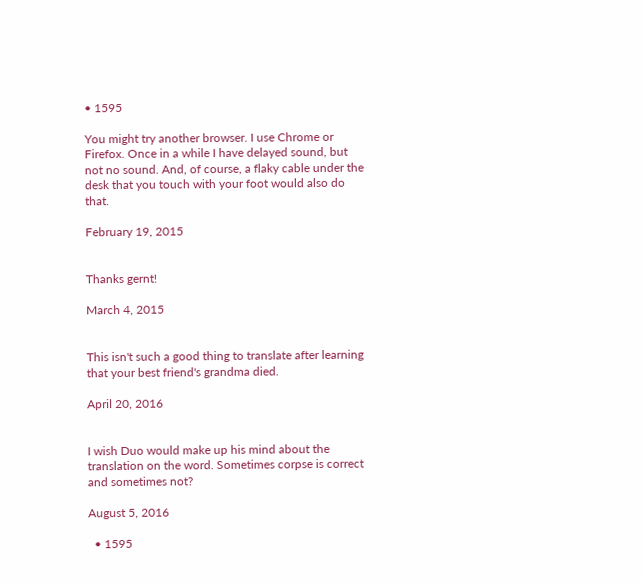• 1595

You might try another browser. I use Chrome or Firefox. Once in a while I have delayed sound, but not no sound. And, of course, a flaky cable under the desk that you touch with your foot would also do that.

February 19, 2015


Thanks gernt!

March 4, 2015


This isn't such a good thing to translate after learning that your best friend's grandma died.

April 20, 2016


I wish Duo would make up his mind about the translation on the word. Sometimes corpse is correct and sometimes not?

August 5, 2016

  • 1595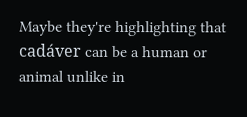Maybe they're highlighting that cadáver can be a human or animal unlike in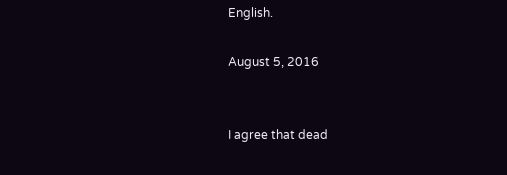English.

August 5, 2016


I agree that dead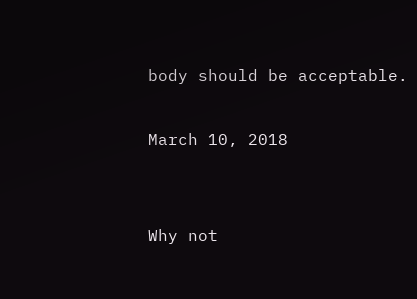body should be acceptable.

March 10, 2018


Why not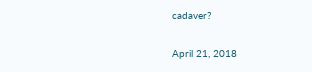cadaver?

April 21, 2018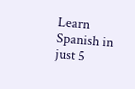Learn Spanish in just 5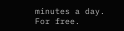minutes a day. For free.